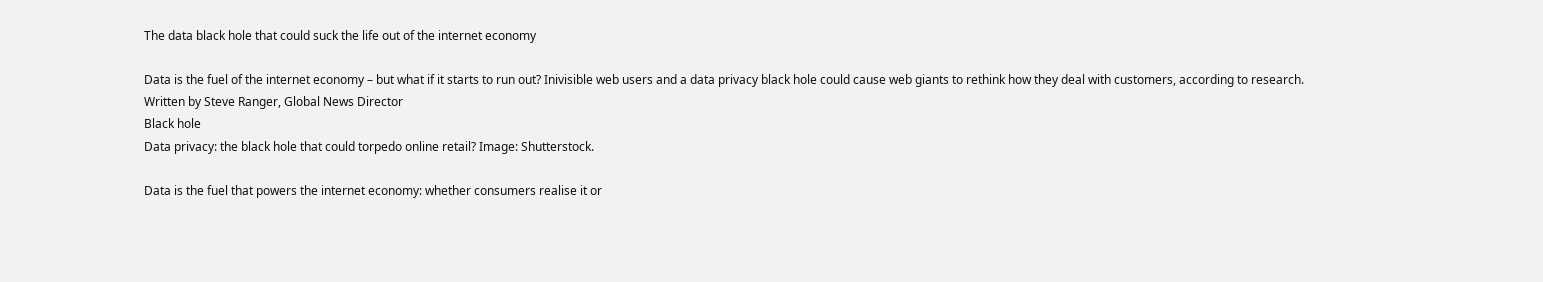The data black hole that could suck the life out of the internet economy

Data is the fuel of the internet economy – but what if it starts to run out? Inivisible web users and a data privacy black hole could cause web giants to rethink how they deal with customers, according to research.
Written by Steve Ranger, Global News Director
Black hole
Data privacy: the black hole that could torpedo online retail? Image: Shutterstock.

Data is the fuel that powers the internet economy: whether consumers realise it or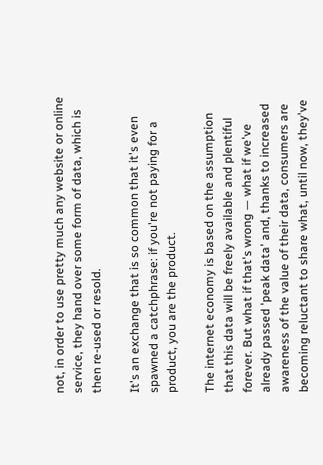not, in order to use pretty much any website or online service, they hand over some form of data, which is then re-used or resold.

It's an exchange that is so common that it's even spawned a catchphrase: if you're not paying for a product, you are the product.

The internet economy is based on the assumption that this data will be freely available and plentiful forever. But what if that's wrong — what if we've already passed 'peak data' and, thanks to increased awareness of the value of their data, consumers are becoming reluctant to share what, until now, they've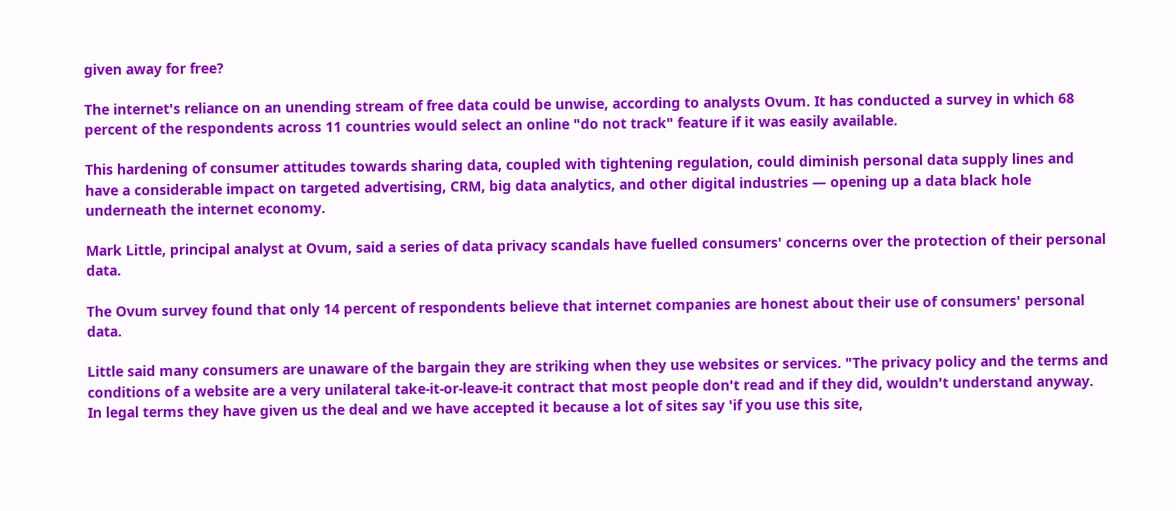given away for free?

The internet's reliance on an unending stream of free data could be unwise, according to analysts Ovum. It has conducted a survey in which 68 percent of the respondents across 11 countries would select an online "do not track" feature if it was easily available.

This hardening of consumer attitudes towards sharing data, coupled with tightening regulation, could diminish personal data supply lines and have a considerable impact on targeted advertising, CRM, big data analytics, and other digital industries — opening up a data black hole underneath the internet economy.

Mark Little, principal analyst at Ovum, said a series of data privacy scandals have fuelled consumers' concerns over the protection of their personal data.

The Ovum survey found that only 14 percent of respondents believe that internet companies are honest about their use of consumers' personal data.

Little said many consumers are unaware of the bargain they are striking when they use websites or services. "The privacy policy and the terms and conditions of a website are a very unilateral take-it-or-leave-it contract that most people don't read and if they did, wouldn't understand anyway. In legal terms they have given us the deal and we have accepted it because a lot of sites say 'if you use this site,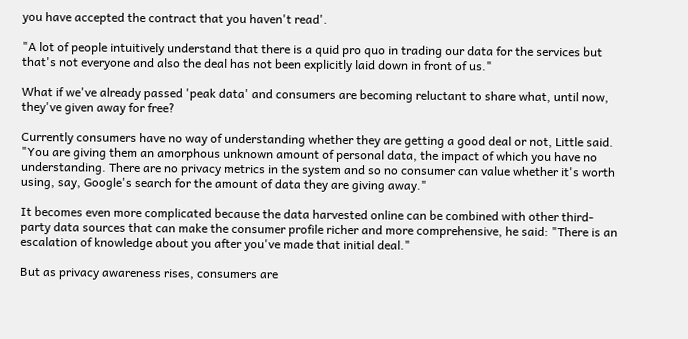you have accepted the contract that you haven't read'.

"A lot of people intuitively understand that there is a quid pro quo in trading our data for the services but that's not everyone and also the deal has not been explicitly laid down in front of us."

What if we've already passed 'peak data' and consumers are becoming reluctant to share what, until now, they've given away for free?

Currently consumers have no way of understanding whether they are getting a good deal or not, Little said. "You are giving them an amorphous unknown amount of personal data, the impact of which you have no understanding. There are no privacy metrics in the system and so no consumer can value whether it's worth using, say, Google's search for the amount of data they are giving away."

It becomes even more complicated because the data harvested online can be combined with other third-party data sources that can make the consumer profile richer and more comprehensive, he said: "There is an escalation of knowledge about you after you've made that initial deal."

But as privacy awareness rises, consumers are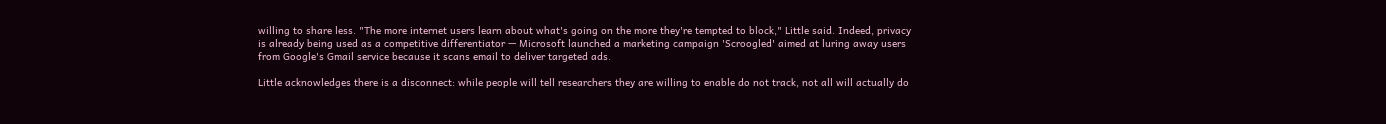willing to share less. "The more internet users learn about what's going on the more they're tempted to block," Little said. Indeed, privacy is already being used as a competitive differentiator — Microsoft launched a marketing campaign 'Scroogled' aimed at luring away users from Google's Gmail service because it scans email to deliver targeted ads.

Little acknowledges there is a disconnect: while people will tell researchers they are willing to enable do not track, not all will actually do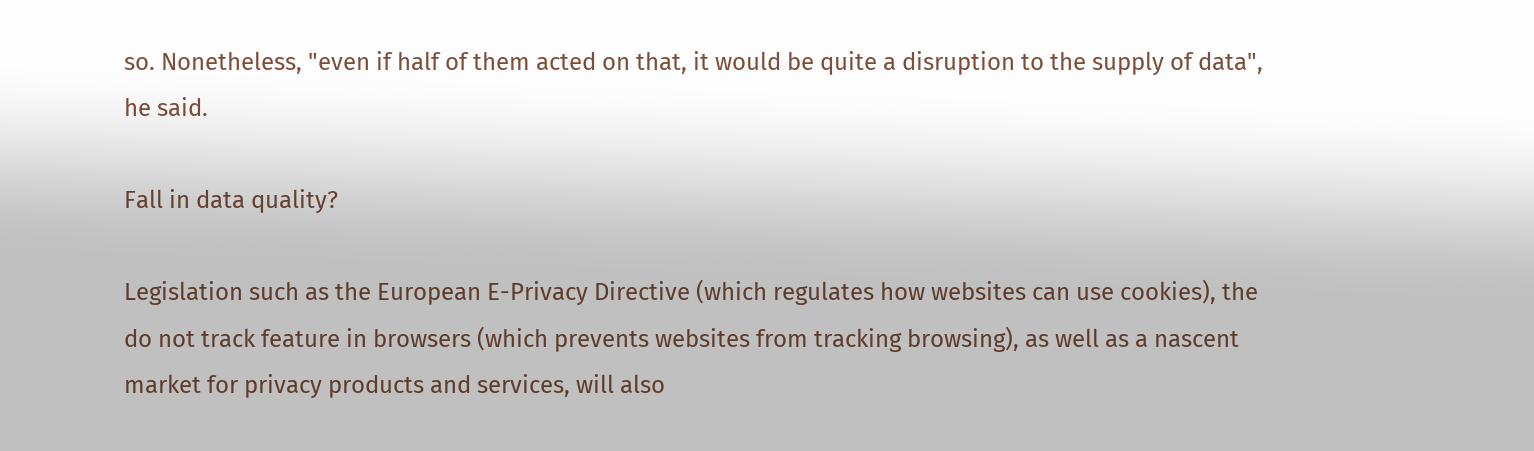so. Nonetheless, "even if half of them acted on that, it would be quite a disruption to the supply of data", he said.

Fall in data quality?

Legislation such as the European E-Privacy Directive (which regulates how websites can use cookies), the do not track feature in browsers (which prevents websites from tracking browsing), as well as a nascent market for privacy products and services, will also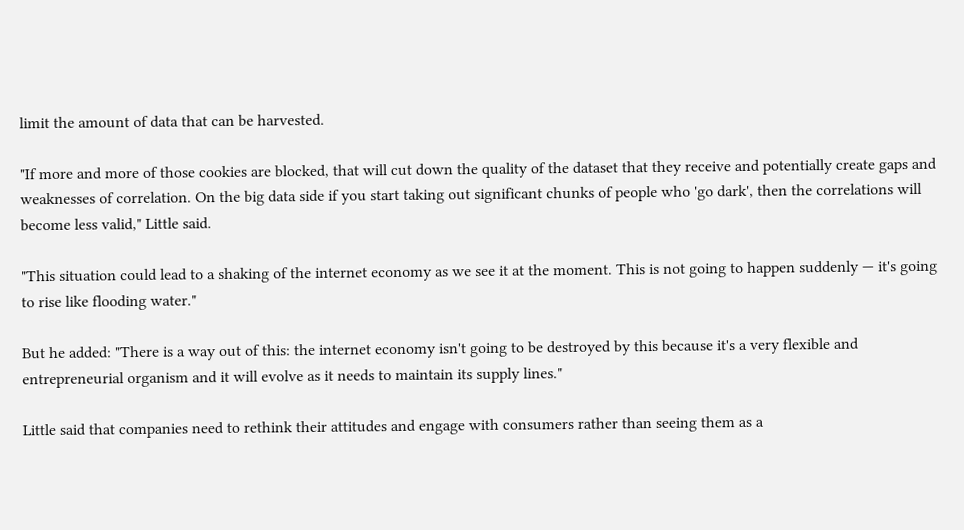limit the amount of data that can be harvested.

"If more and more of those cookies are blocked, that will cut down the quality of the dataset that they receive and potentially create gaps and weaknesses of correlation. On the big data side if you start taking out significant chunks of people who 'go dark', then the correlations will become less valid," Little said.

"This situation could lead to a shaking of the internet economy as we see it at the moment. This is not going to happen suddenly — it's going to rise like flooding water."

But he added: "There is a way out of this: the internet economy isn't going to be destroyed by this because it's a very flexible and entrepreneurial organism and it will evolve as it needs to maintain its supply lines."

Little said that companies need to rethink their attitudes and engage with consumers rather than seeing them as a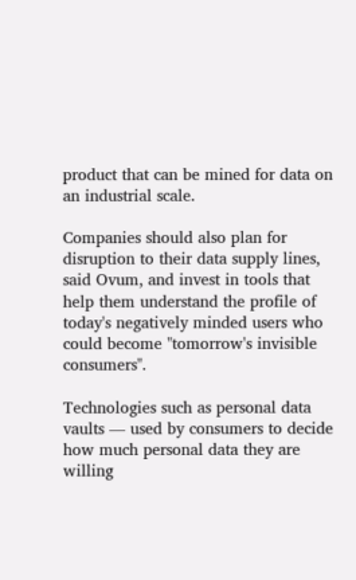product that can be mined for data on an industrial scale.

Companies should also plan for disruption to their data supply lines, said Ovum, and invest in tools that help them understand the profile of today's negatively minded users who could become "tomorrow's invisible consumers".

Technologies such as personal data vaults — used by consumers to decide how much personal data they are willing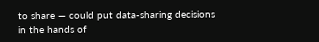to share — could put data-sharing decisions in the hands of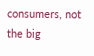consumers, not the big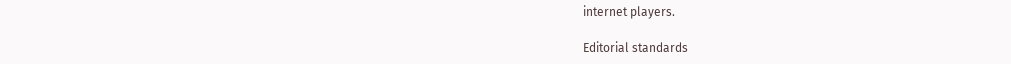internet players.

Editorial standards